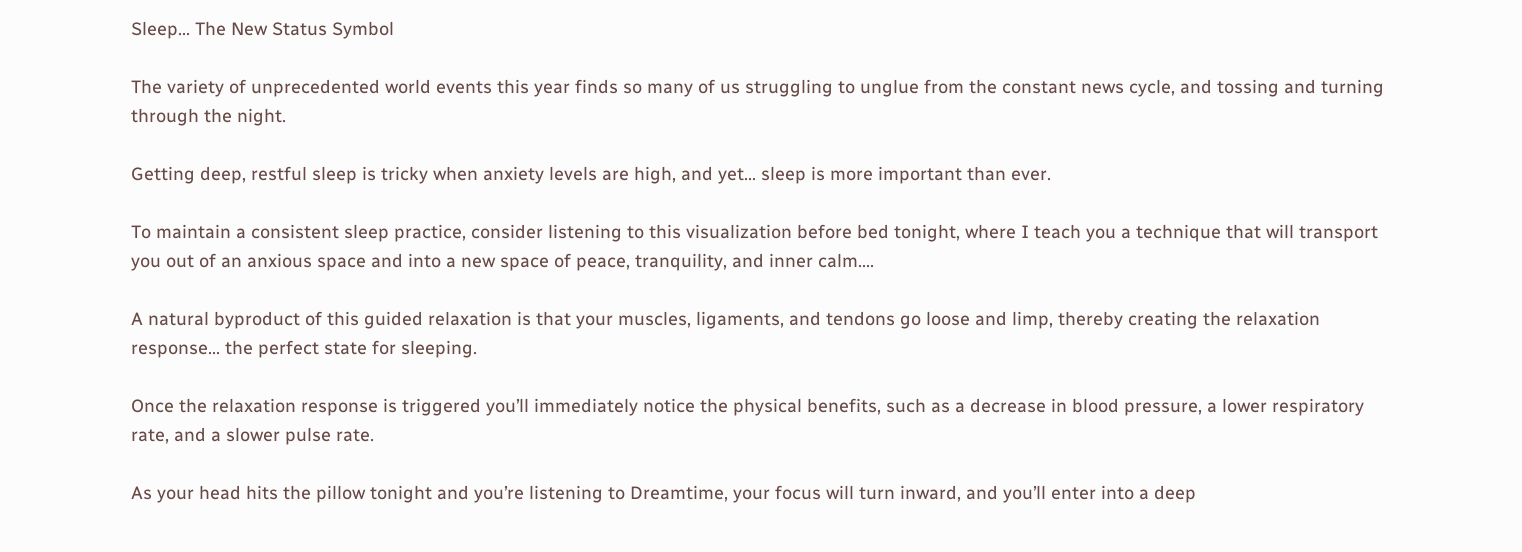Sleep… The New Status Symbol

The variety of unprecedented world events this year finds so many of us struggling to unglue from the constant news cycle, and tossing and turning through the night.

Getting deep, restful sleep is tricky when anxiety levels are high, and yet… sleep is more important than ever.

To maintain a consistent sleep practice, consider listening to this visualization before bed tonight, where I teach you a technique that will transport you out of an anxious space and into a new space of peace, tranquility, and inner calm….

A natural byproduct of this guided relaxation is that your muscles, ligaments, and tendons go loose and limp, thereby creating the relaxation response… the perfect state for sleeping.

Once the relaxation response is triggered you’ll immediately notice the physical benefits, such as a decrease in blood pressure, a lower respiratory rate, and a slower pulse rate.

As your head hits the pillow tonight and you’re listening to Dreamtime, your focus will turn inward, and you’ll enter into a deep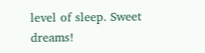level of sleep. Sweet dreams!